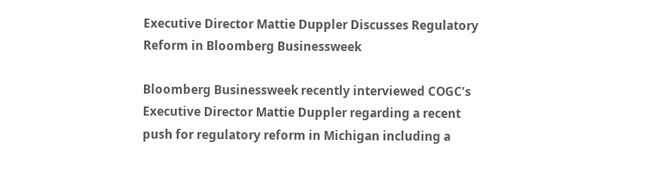Executive Director Mattie Duppler Discusses Regulatory Reform in Bloomberg Businessweek

Bloomberg Businessweek recently interviewed COGC’s Executive Director Mattie Duppler regarding a recent push for regulatory reform in Michigan including a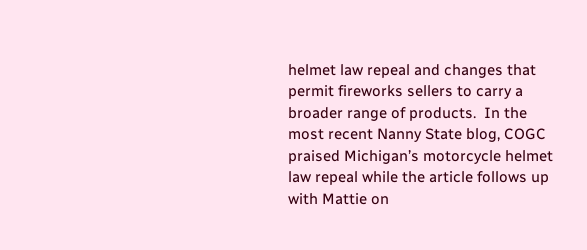helmet law repeal and changes that permit fireworks sellers to carry a broader range of products.  In the most recent Nanny State blog, COGC praised Michigan’s motorcycle helmet law repeal while the article follows up with Mattie on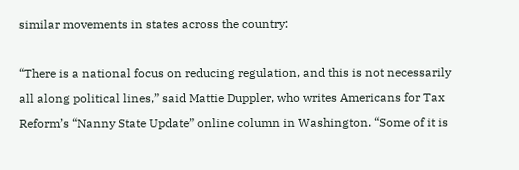similar movements in states across the country:

“There is a national focus on reducing regulation, and this is not necessarily all along political lines,” said Mattie Duppler, who writes Americans for Tax Reform’s “Nanny State Update” online column in Washington. “Some of it is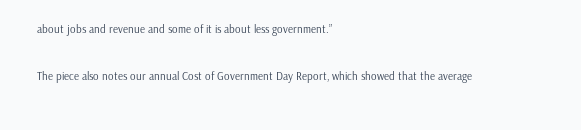about jobs and revenue and some of it is about less government.”

The piece also notes our annual Cost of Government Day Report, which showed that the average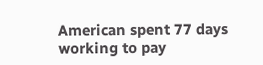American spent 77 days working to pay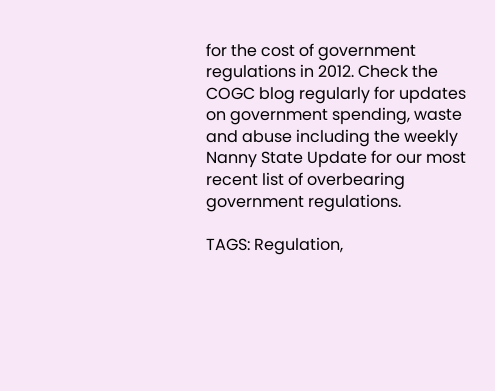for the cost of government regulations in 2012. Check the COGC blog regularly for updates on government spending, waste and abuse including the weekly Nanny State Update for our most recent list of overbearing government regulations.

TAGS: Regulation,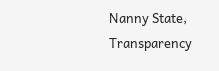Nanny State, Transparency